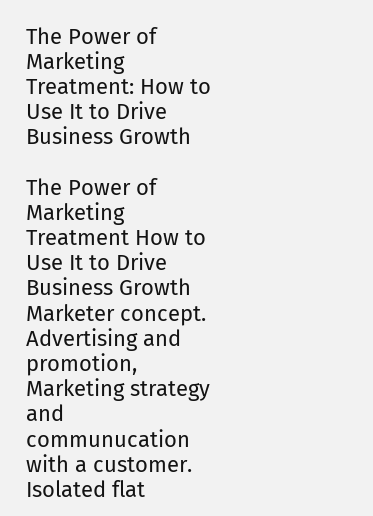The Power of Marketing Treatment: How to Use It to Drive Business Growth

The Power of Marketing Treatment How to Use It to Drive Business Growth
Marketer concept. Advertising and promotion, Marketing strategy and communucation with a customer. Isolated flat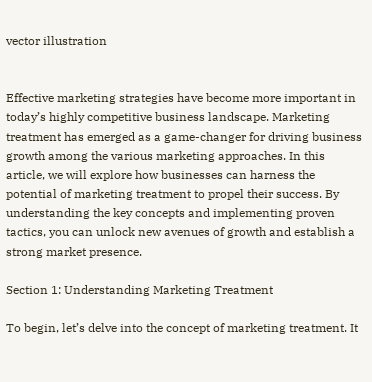vector illustration


Effective marketing strategies have become more important in today’s highly competitive business landscape. Marketing treatment has emerged as a game-changer for driving business growth among the various marketing approaches. In this article, we will explore how businesses can harness the potential of marketing treatment to propel their success. By understanding the key concepts and implementing proven tactics, you can unlock new avenues of growth and establish a strong market presence.

Section 1: Understanding Marketing Treatment

To begin, let’s delve into the concept of marketing treatment. It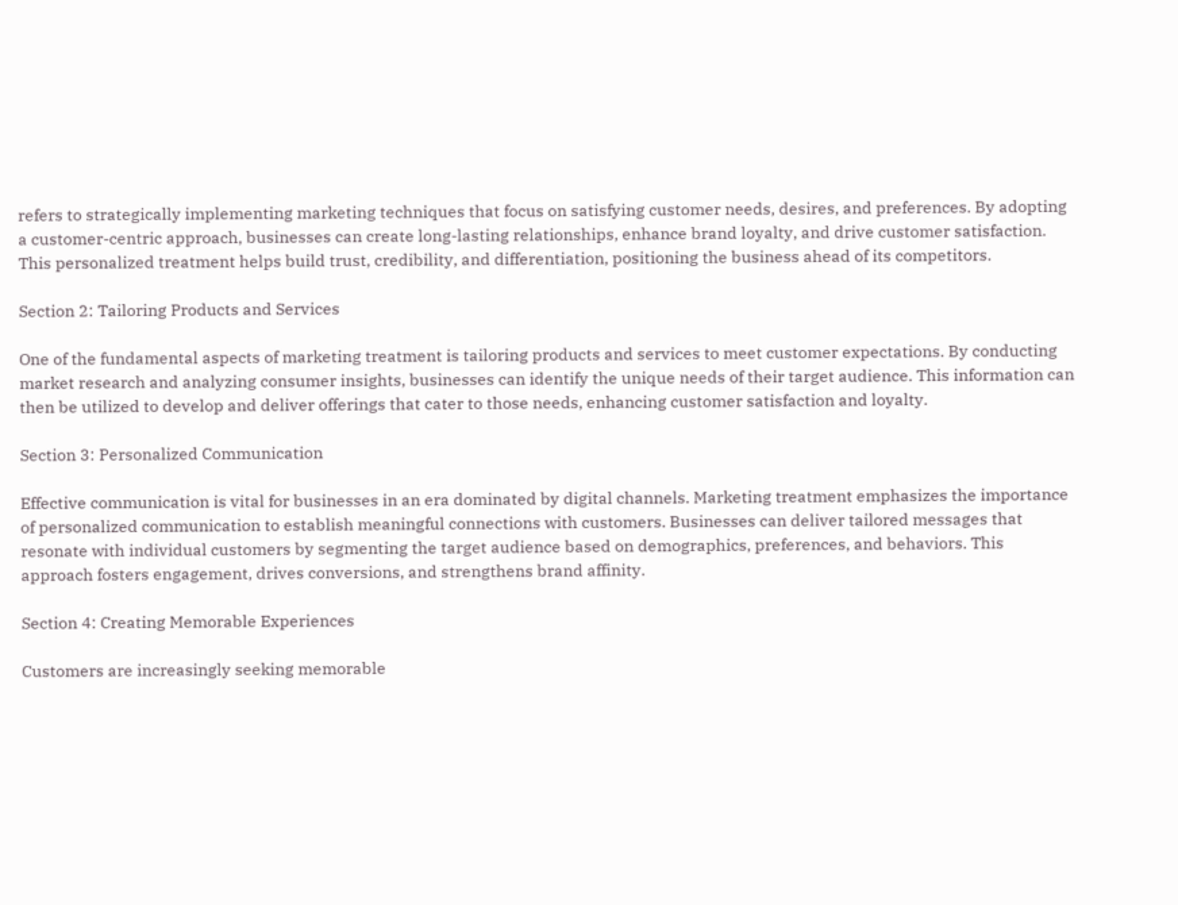refers to strategically implementing marketing techniques that focus on satisfying customer needs, desires, and preferences. By adopting a customer-centric approach, businesses can create long-lasting relationships, enhance brand loyalty, and drive customer satisfaction. This personalized treatment helps build trust, credibility, and differentiation, positioning the business ahead of its competitors.

Section 2: Tailoring Products and Services

One of the fundamental aspects of marketing treatment is tailoring products and services to meet customer expectations. By conducting market research and analyzing consumer insights, businesses can identify the unique needs of their target audience. This information can then be utilized to develop and deliver offerings that cater to those needs, enhancing customer satisfaction and loyalty.

Section 3: Personalized Communication

Effective communication is vital for businesses in an era dominated by digital channels. Marketing treatment emphasizes the importance of personalized communication to establish meaningful connections with customers. Businesses can deliver tailored messages that resonate with individual customers by segmenting the target audience based on demographics, preferences, and behaviors. This approach fosters engagement, drives conversions, and strengthens brand affinity.

Section 4: Creating Memorable Experiences

Customers are increasingly seeking memorable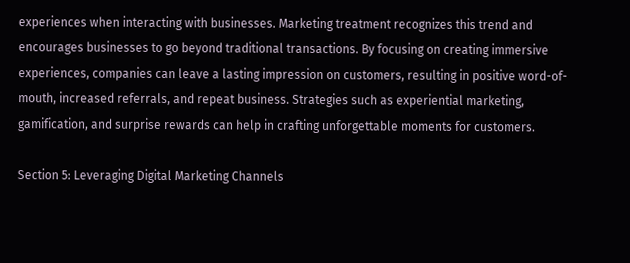experiences when interacting with businesses. Marketing treatment recognizes this trend and encourages businesses to go beyond traditional transactions. By focusing on creating immersive experiences, companies can leave a lasting impression on customers, resulting in positive word-of-mouth, increased referrals, and repeat business. Strategies such as experiential marketing, gamification, and surprise rewards can help in crafting unforgettable moments for customers.

Section 5: Leveraging Digital Marketing Channels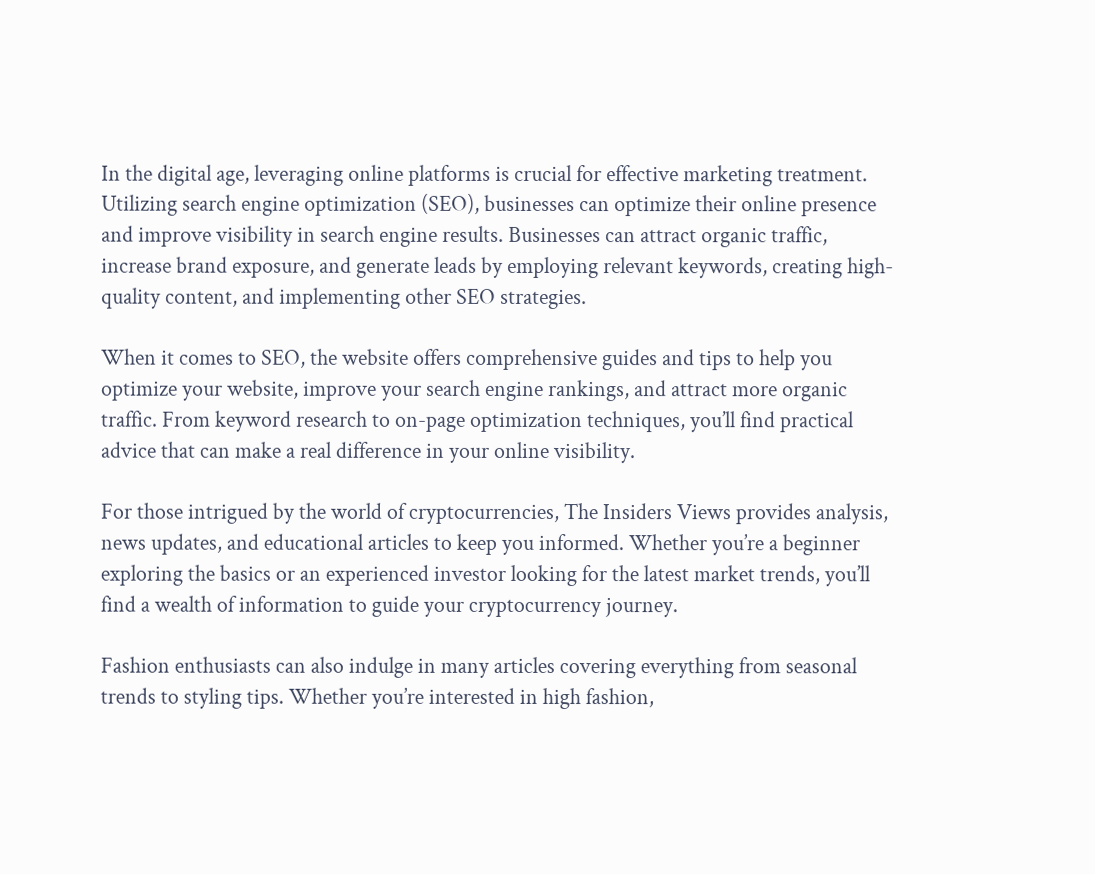In the digital age, leveraging online platforms is crucial for effective marketing treatment. Utilizing search engine optimization (SEO), businesses can optimize their online presence and improve visibility in search engine results. Businesses can attract organic traffic, increase brand exposure, and generate leads by employing relevant keywords, creating high-quality content, and implementing other SEO strategies.

When it comes to SEO, the website offers comprehensive guides and tips to help you optimize your website, improve your search engine rankings, and attract more organic traffic. From keyword research to on-page optimization techniques, you’ll find practical advice that can make a real difference in your online visibility.

For those intrigued by the world of cryptocurrencies, The Insiders Views provides analysis, news updates, and educational articles to keep you informed. Whether you’re a beginner exploring the basics or an experienced investor looking for the latest market trends, you’ll find a wealth of information to guide your cryptocurrency journey.

Fashion enthusiasts can also indulge in many articles covering everything from seasonal trends to styling tips. Whether you’re interested in high fashion,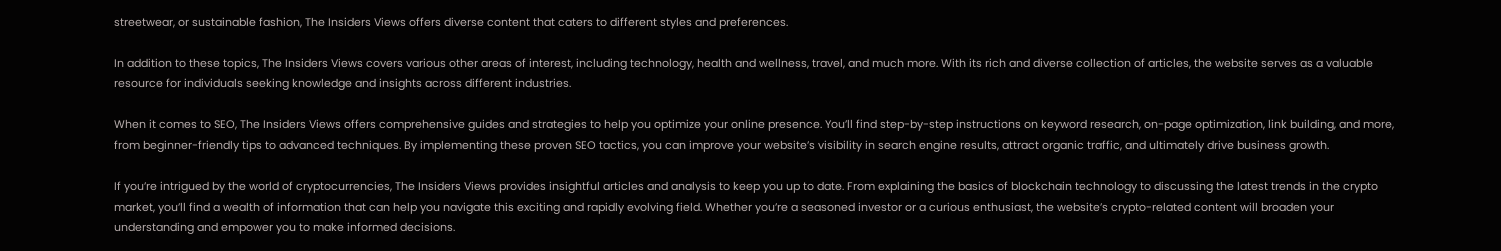streetwear, or sustainable fashion, The Insiders Views offers diverse content that caters to different styles and preferences.

In addition to these topics, The Insiders Views covers various other areas of interest, including technology, health and wellness, travel, and much more. With its rich and diverse collection of articles, the website serves as a valuable resource for individuals seeking knowledge and insights across different industries.

When it comes to SEO, The Insiders Views offers comprehensive guides and strategies to help you optimize your online presence. You’ll find step-by-step instructions on keyword research, on-page optimization, link building, and more, from beginner-friendly tips to advanced techniques. By implementing these proven SEO tactics, you can improve your website’s visibility in search engine results, attract organic traffic, and ultimately drive business growth.

If you’re intrigued by the world of cryptocurrencies, The Insiders Views provides insightful articles and analysis to keep you up to date. From explaining the basics of blockchain technology to discussing the latest trends in the crypto market, you’ll find a wealth of information that can help you navigate this exciting and rapidly evolving field. Whether you’re a seasoned investor or a curious enthusiast, the website’s crypto-related content will broaden your understanding and empower you to make informed decisions.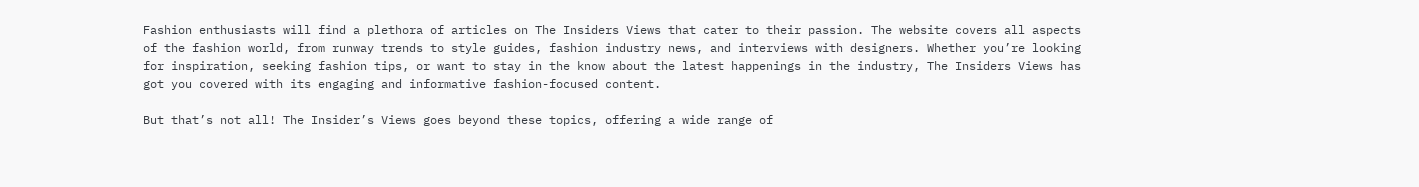Fashion enthusiasts will find a plethora of articles on The Insiders Views that cater to their passion. The website covers all aspects of the fashion world, from runway trends to style guides, fashion industry news, and interviews with designers. Whether you’re looking for inspiration, seeking fashion tips, or want to stay in the know about the latest happenings in the industry, The Insiders Views has got you covered with its engaging and informative fashion-focused content.

But that’s not all! The Insider’s Views goes beyond these topics, offering a wide range of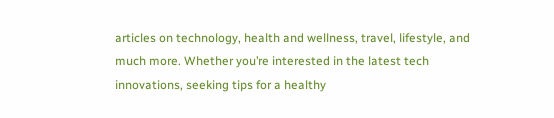articles on technology, health and wellness, travel, lifestyle, and much more. Whether you’re interested in the latest tech innovations, seeking tips for a healthy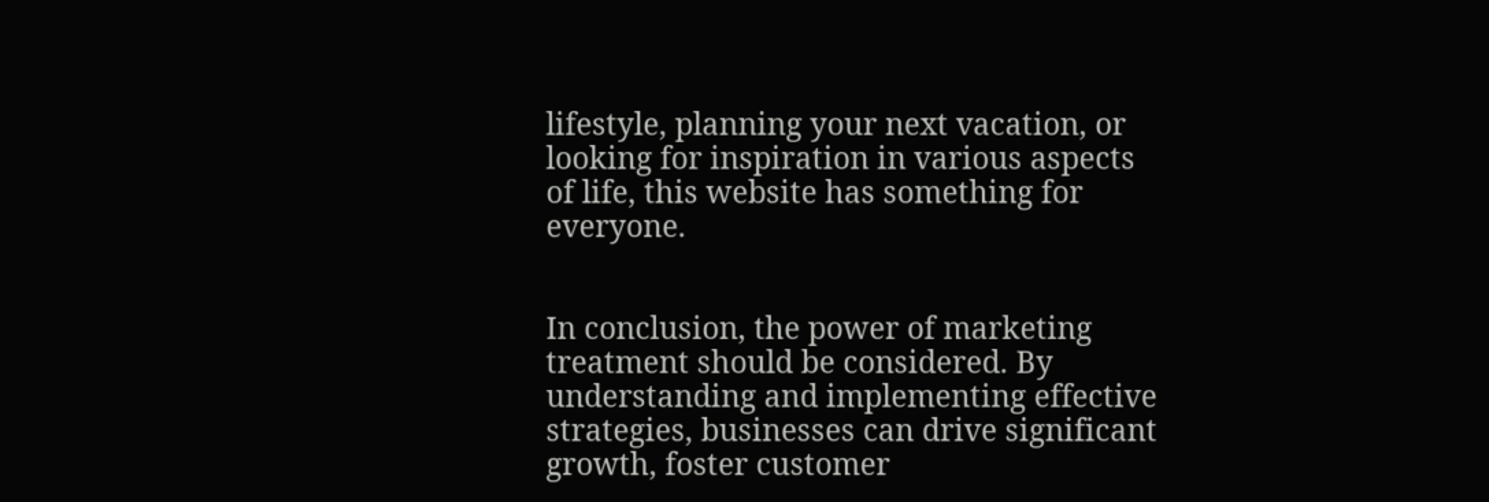lifestyle, planning your next vacation, or looking for inspiration in various aspects of life, this website has something for everyone.


In conclusion, the power of marketing treatment should be considered. By understanding and implementing effective strategies, businesses can drive significant growth, foster customer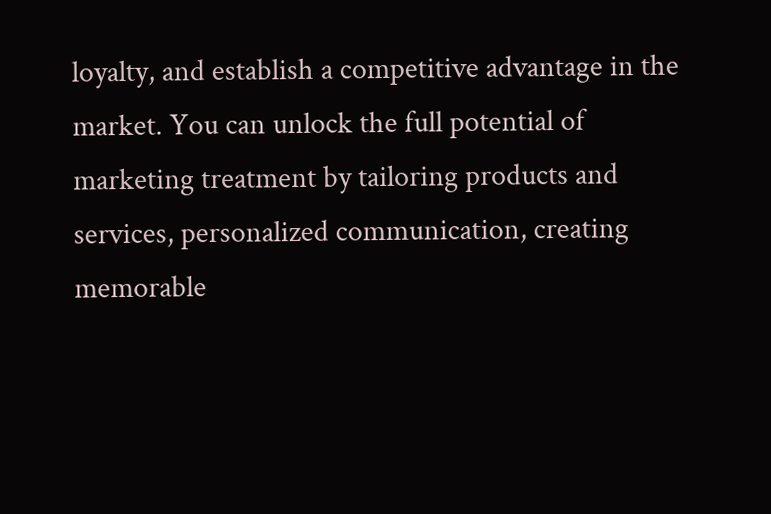loyalty, and establish a competitive advantage in the market. You can unlock the full potential of marketing treatment by tailoring products and services, personalized communication, creating memorable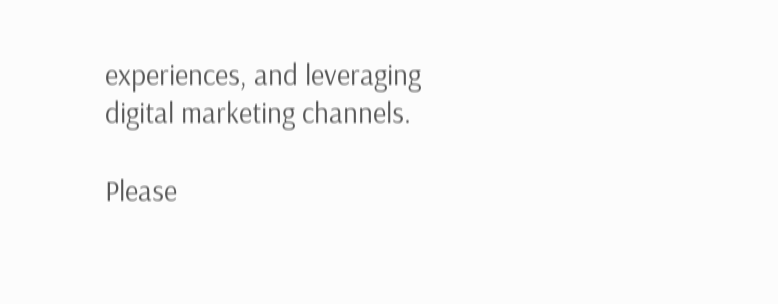experiences, and leveraging digital marketing channels.

Please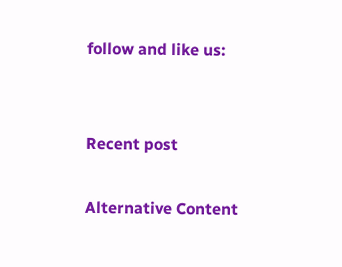follow and like us:


Recent post

Alternative Content